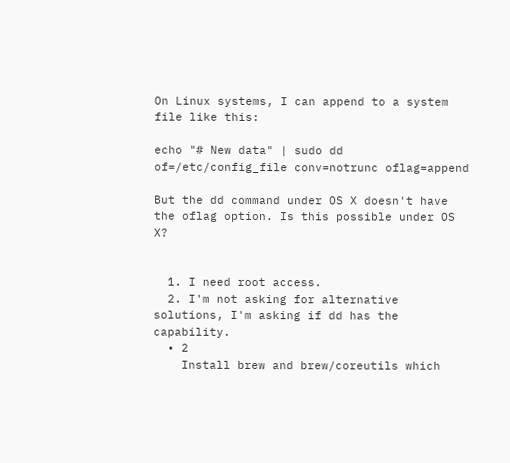On Linux systems, I can append to a system file like this:

echo "# New data" | sudo dd of=/etc/config_file conv=notrunc oflag=append

But the dd command under OS X doesn't have the oflag option. Is this possible under OS X?


  1. I need root access.
  2. I'm not asking for alternative solutions, I'm asking if dd has the capability.
  • 2
    Install brew and brew/coreutils which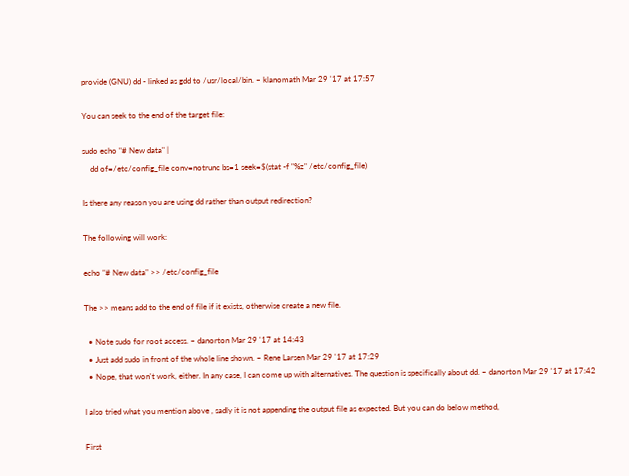provide (GNU) dd - linked as gdd to /usr/local/bin. – klanomath Mar 29 '17 at 17:57

You can seek to the end of the target file:

sudo echo "# New data" |
    dd of=/etc/config_file conv=notrunc bs=1 seek=$(stat -f "%z" /etc/config_file)

Is there any reason you are using dd rather than output redirection?

The following will work:

echo "# New data" >> /etc/config_file

The >> means add to the end of file if it exists, otherwise create a new file.

  • Note sudo for root access. – danorton Mar 29 '17 at 14:43
  • Just add sudo in front of the whole line shown. – Rene Larsen Mar 29 '17 at 17:29
  • Nope, that won't work, either. In any case, I can come up with alternatives. The question is specifically about dd. – danorton Mar 29 '17 at 17:42

I also tried what you mention above , sadly it is not appending the output file as expected. But you can do below method,

First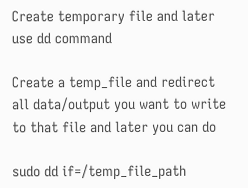Create temporary file and later use dd command

Create a temp_file and redirect all data/output you want to write to that file and later you can do

sudo dd if=/temp_file_path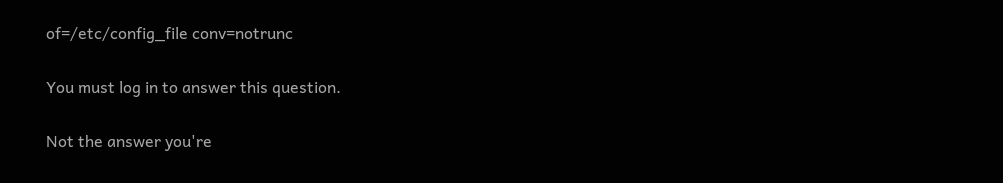of=/etc/config_file conv=notrunc

You must log in to answer this question.

Not the answer you're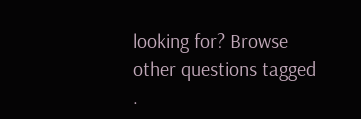looking for? Browse other questions tagged .